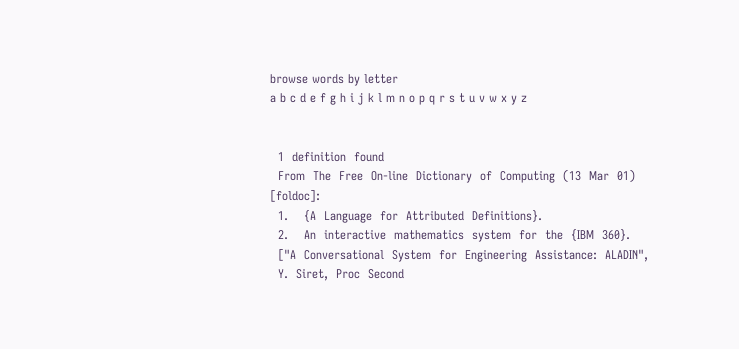browse words by letter
a b c d e f g h i j k l m n o p q r s t u v w x y z


  1  definition  found
  From  The  Free  On-line  Dictionary  of  Computing  (13  Mar  01)  [foldoc]:
  1.    {A  Language  for  Attributed  Definitions}.
  2.    An  interactive  mathematics  system  for  the  {IBM  360}.
  ["A  Conversational  System  for  Engineering  Assistance:  ALADIN",
  Y.  Siret,  Proc  Second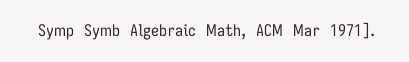Symp  Symb  Algebraic  Math,  ACM  Mar  1971].